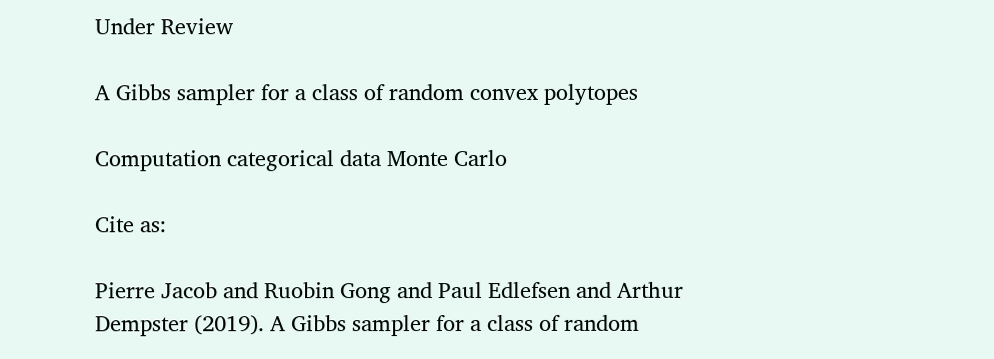Under Review

A Gibbs sampler for a class of random convex polytopes

Computation categorical data Monte Carlo

Cite as:

Pierre Jacob and Ruobin Gong and Paul Edlefsen and Arthur Dempster (2019). A Gibbs sampler for a class of random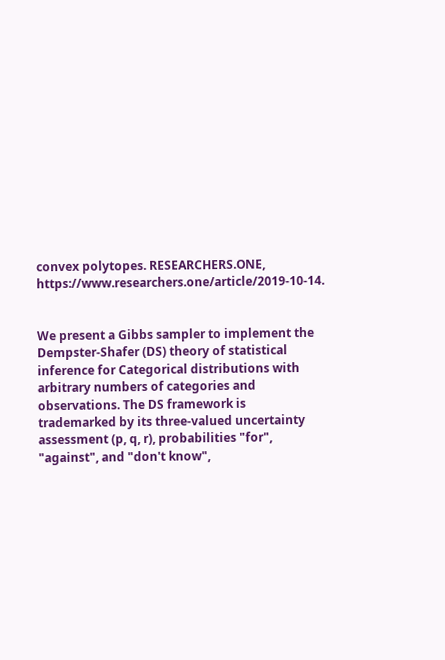convex polytopes. RESEARCHERS.ONE, https://www.researchers.one/article/2019-10-14.


We present a Gibbs sampler to implement the Dempster-Shafer (DS) theory of statistical inference for Categorical distributions with arbitrary numbers of categories and observations. The DS framework is trademarked by its three-valued uncertainty assessment (p, q, r), probabilities "for", "against", and "don't know",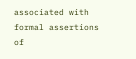associated with formal assertions of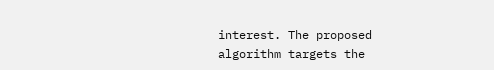interest. The proposed algorithm targets the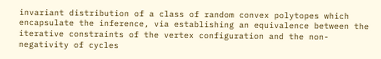invariant distribution of a class of random convex polytopes which encapsulate the inference, via establishing an equivalence between the iterative constraints of the vertex configuration and the non-negativity of cycles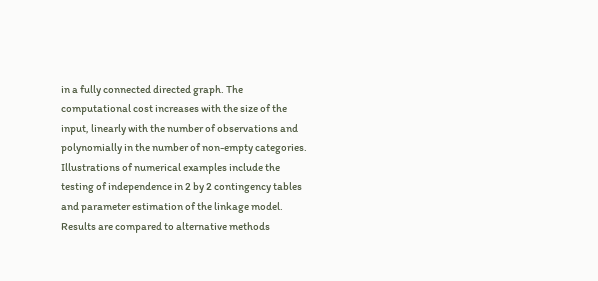in a fully connected directed graph. The computational cost increases with the size of the input, linearly with the number of observations and polynomially in the number of non-empty categories. Illustrations of numerical examples include the testing of independence in 2 by 2 contingency tables and parameter estimation of the linkage model. Results are compared to alternative methods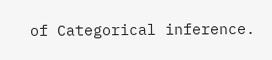of Categorical inference.